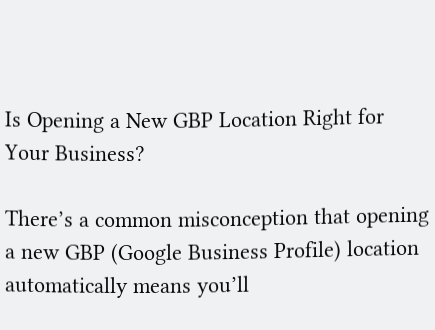Is Opening a New GBP Location Right for Your Business?

There’s a common misconception that opening a new GBP (Google Business Profile) location automatically means you’ll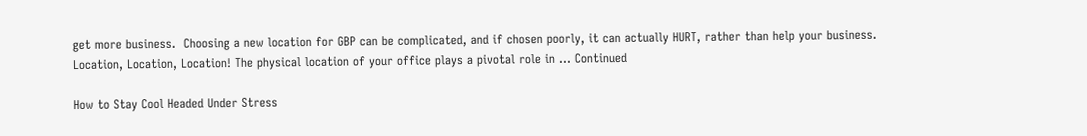get more business.  Choosing a new location for GBP can be complicated, and if chosen poorly, it can actually HURT, rather than help your business.  Location, Location, Location! The physical location of your office plays a pivotal role in … Continued

How to Stay Cool Headed Under Stress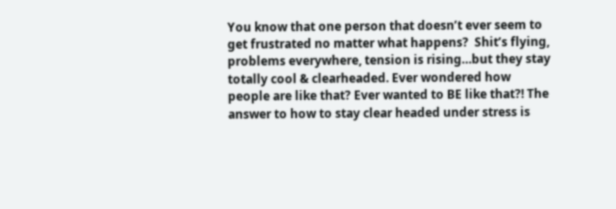You know that one person that doesn’t ever seem to get frustrated no matter what happens?  Shit’s flying, problems everywhere, tension is rising…but they stay totally cool & clearheaded. Ever wondered how people are like that? Ever wanted to BE like that?! The answer to how to stay clear headed under stress is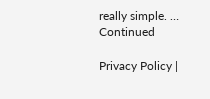really simple. … Continued

Privacy Policy |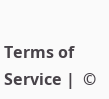Terms of Service |  ©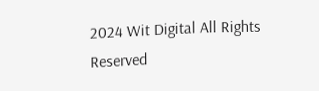2024 Wit Digital All Rights Reserved